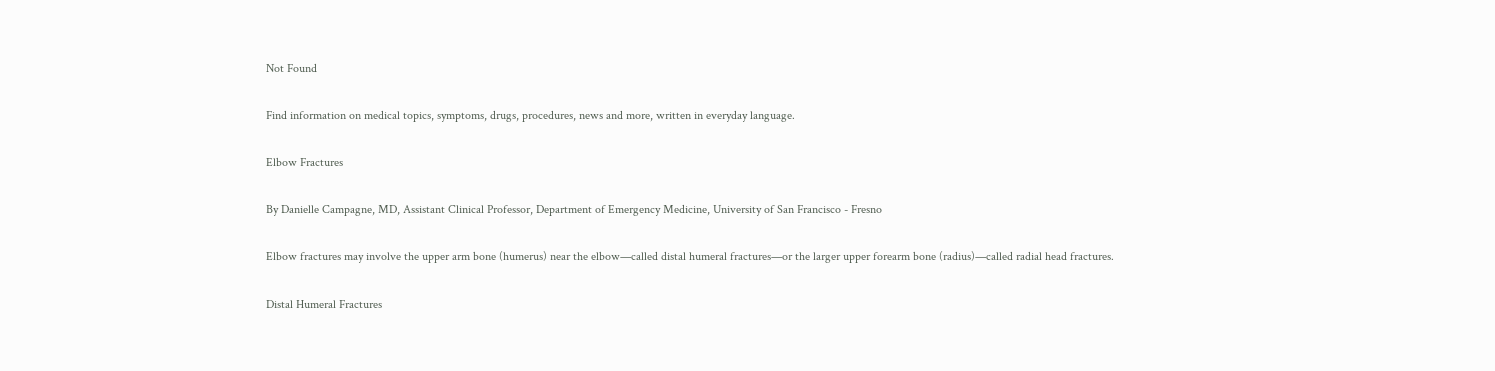Not Found

Find information on medical topics, symptoms, drugs, procedures, news and more, written in everyday language.

Elbow Fractures

By Danielle Campagne, MD, Assistant Clinical Professor, Department of Emergency Medicine, University of San Francisco - Fresno

Elbow fractures may involve the upper arm bone (humerus) near the elbow—called distal humeral fractures—or the larger upper forearm bone (radius)—called radial head fractures.

Distal Humeral Fractures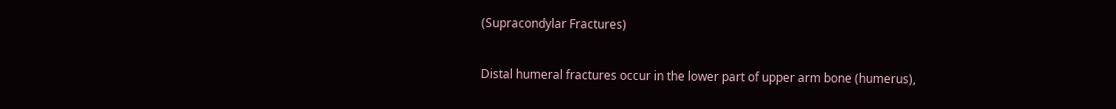(Supracondylar Fractures)

Distal humeral fractures occur in the lower part of upper arm bone (humerus),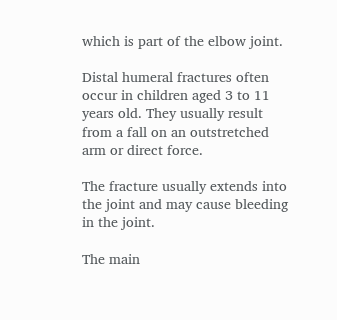which is part of the elbow joint.

Distal humeral fractures often occur in children aged 3 to 11 years old. They usually result from a fall on an outstretched arm or direct force.

The fracture usually extends into the joint and may cause bleeding in the joint.

The main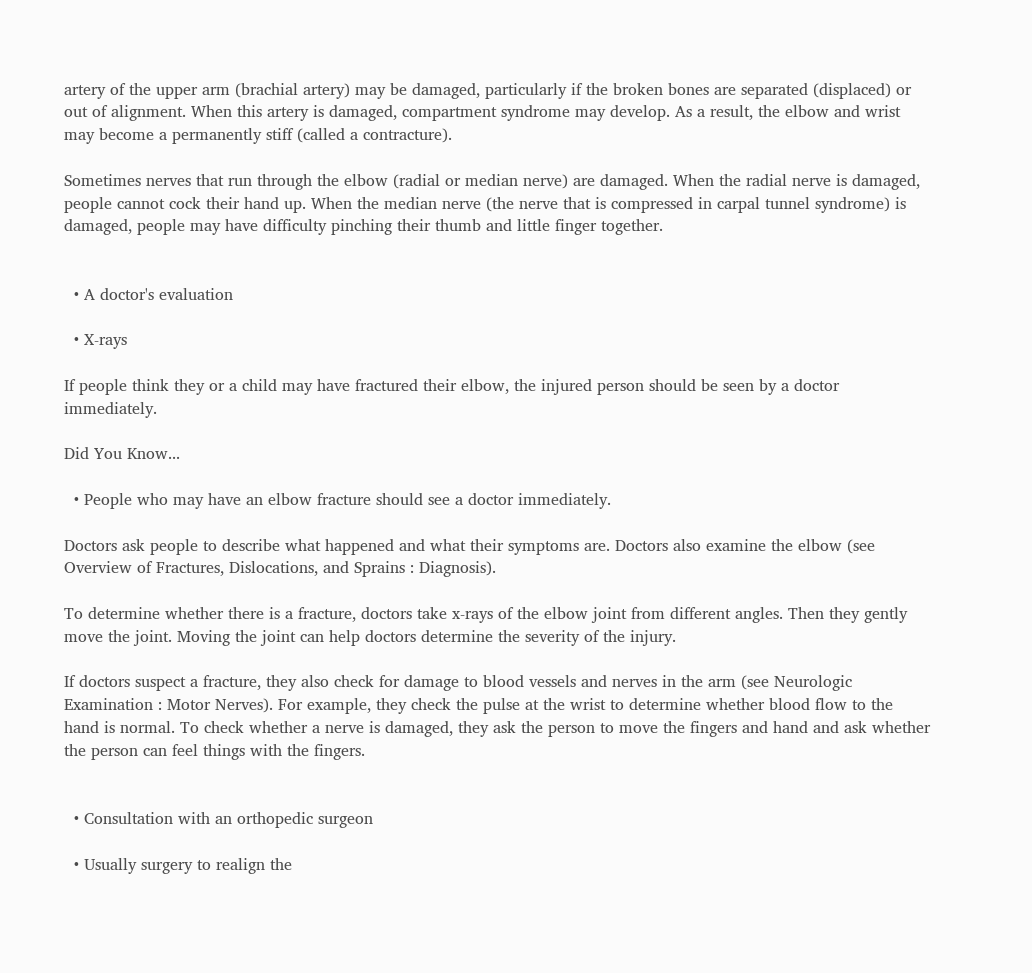artery of the upper arm (brachial artery) may be damaged, particularly if the broken bones are separated (displaced) or out of alignment. When this artery is damaged, compartment syndrome may develop. As a result, the elbow and wrist may become a permanently stiff (called a contracture).

Sometimes nerves that run through the elbow (radial or median nerve) are damaged. When the radial nerve is damaged, people cannot cock their hand up. When the median nerve (the nerve that is compressed in carpal tunnel syndrome) is damaged, people may have difficulty pinching their thumb and little finger together.


  • A doctor's evaluation

  • X-rays

If people think they or a child may have fractured their elbow, the injured person should be seen by a doctor immediately.

Did You Know...

  • People who may have an elbow fracture should see a doctor immediately.

Doctors ask people to describe what happened and what their symptoms are. Doctors also examine the elbow (see Overview of Fractures, Dislocations, and Sprains : Diagnosis).

To determine whether there is a fracture, doctors take x-rays of the elbow joint from different angles. Then they gently move the joint. Moving the joint can help doctors determine the severity of the injury.

If doctors suspect a fracture, they also check for damage to blood vessels and nerves in the arm (see Neurologic Examination : Motor Nerves). For example, they check the pulse at the wrist to determine whether blood flow to the hand is normal. To check whether a nerve is damaged, they ask the person to move the fingers and hand and ask whether the person can feel things with the fingers.


  • Consultation with an orthopedic surgeon

  • Usually surgery to realign the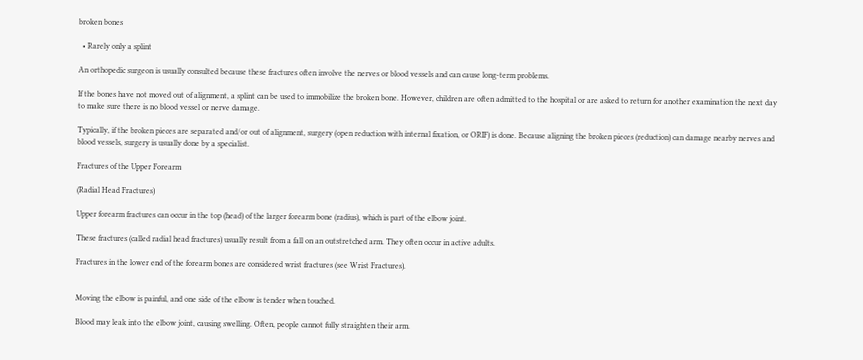broken bones

  • Rarely only a splint

An orthopedic surgeon is usually consulted because these fractures often involve the nerves or blood vessels and can cause long-term problems.

If the bones have not moved out of alignment, a splint can be used to immobilize the broken bone. However, children are often admitted to the hospital or are asked to return for another examination the next day to make sure there is no blood vessel or nerve damage.

Typically, if the broken pieces are separated and/or out of alignment, surgery (open reduction with internal fixation, or ORIF) is done. Because aligning the broken pieces (reduction) can damage nearby nerves and blood vessels, surgery is usually done by a specialist.

Fractures of the Upper Forearm

(Radial Head Fractures)

Upper forearm fractures can occur in the top (head) of the larger forearm bone (radius), which is part of the elbow joint.

These fractures (called radial head fractures) usually result from a fall on an outstretched arm. They often occur in active adults.

Fractures in the lower end of the forearm bones are considered wrist fractures (see Wrist Fractures).


Moving the elbow is painful, and one side of the elbow is tender when touched.

Blood may leak into the elbow joint, causing swelling. Often, people cannot fully straighten their arm.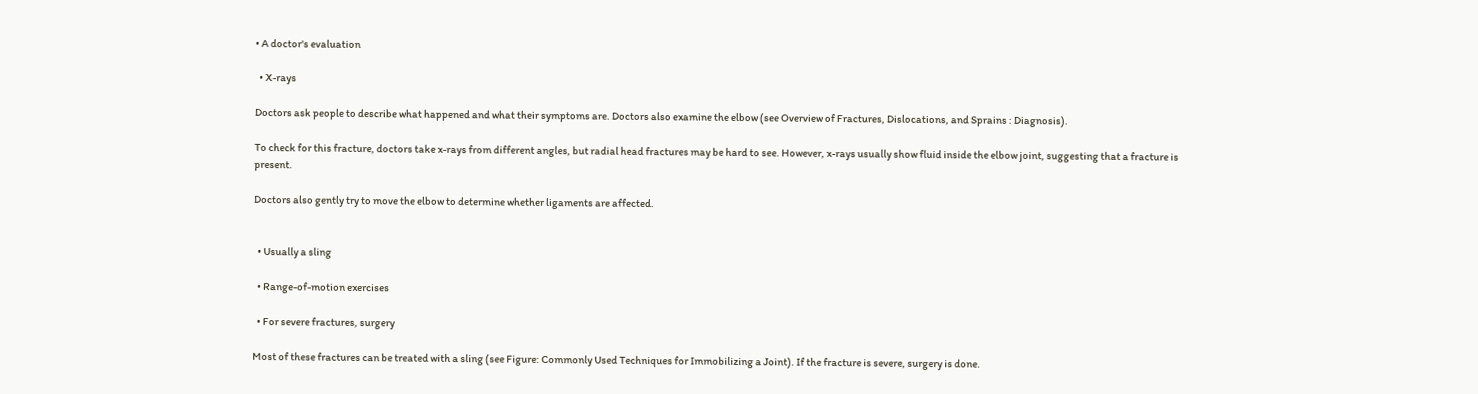• A doctor's evaluation

  • X-rays

Doctors ask people to describe what happened and what their symptoms are. Doctors also examine the elbow (see Overview of Fractures, Dislocations, and Sprains : Diagnosis).

To check for this fracture, doctors take x-rays from different angles, but radial head fractures may be hard to see. However, x-rays usually show fluid inside the elbow joint, suggesting that a fracture is present.

Doctors also gently try to move the elbow to determine whether ligaments are affected.


  • Usually a sling

  • Range-of-motion exercises

  • For severe fractures, surgery

Most of these fractures can be treated with a sling (see Figure: Commonly Used Techniques for Immobilizing a Joint). If the fracture is severe, surgery is done.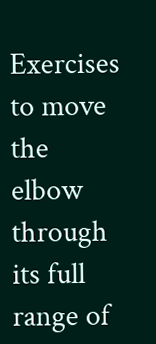Exercises to move the elbow through its full range of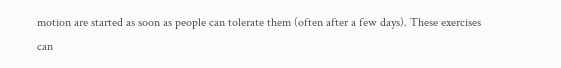motion are started as soon as people can tolerate them (often after a few days). These exercises can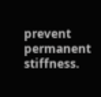prevent permanent stiffness.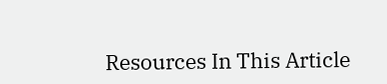Resources In This Article